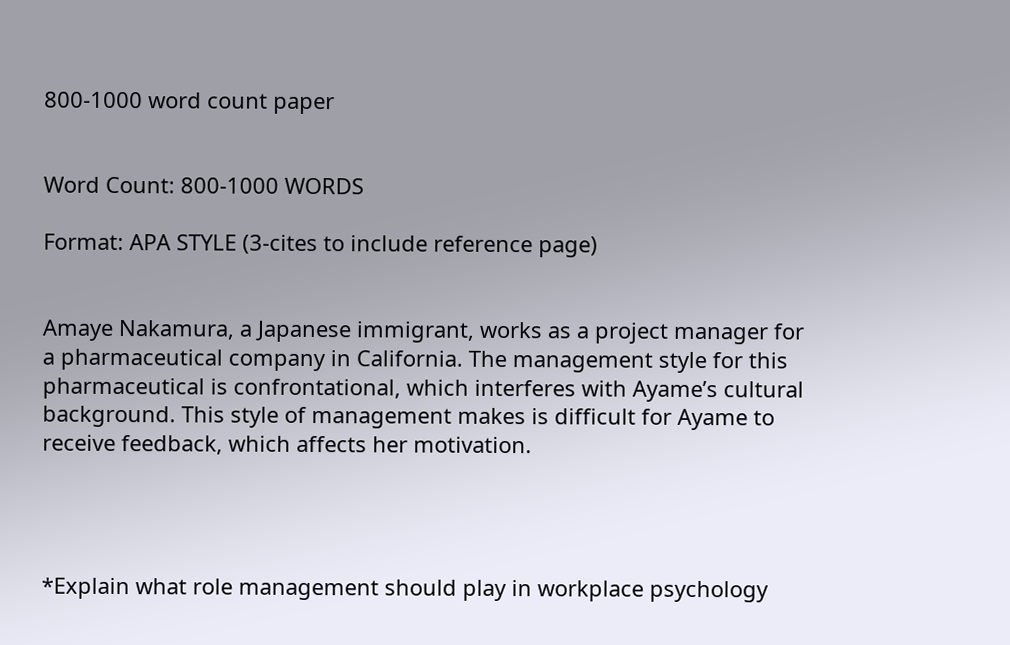800-1000 word count paper


Word Count: 800-1000 WORDS

Format: APA STYLE (3-cites to include reference page)


Amaye Nakamura, a Japanese immigrant, works as a project manager for a pharmaceutical company in California. The management style for this pharmaceutical is confrontational, which interferes with Ayame’s cultural background. This style of management makes is difficult for Ayame to receive feedback, which affects her motivation.




*Explain what role management should play in workplace psychology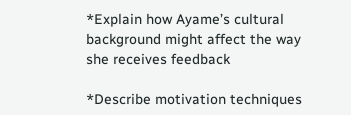*Explain how Ayame’s cultural background might affect the way she receives feedback

*Describe motivation techniques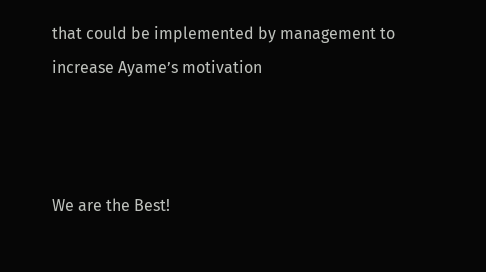that could be implemented by management to increase Ayame’s motivation



We are the Best!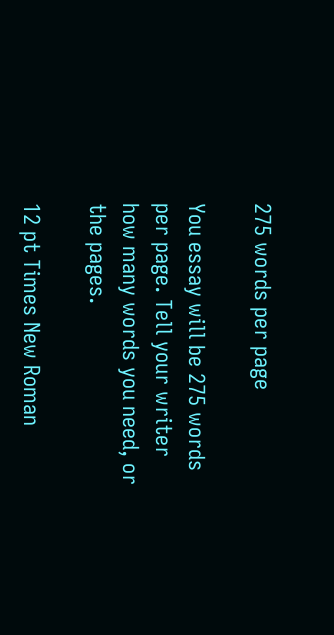275 words per page

You essay will be 275 words per page. Tell your writer how many words you need, or the pages.

12 pt Times New Roman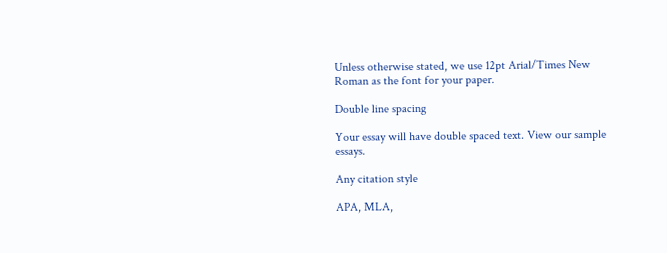Unless otherwise stated, we use 12pt Arial/Times New Roman as the font for your paper.

Double line spacing

Your essay will have double spaced text. View our sample essays.

Any citation style

APA, MLA,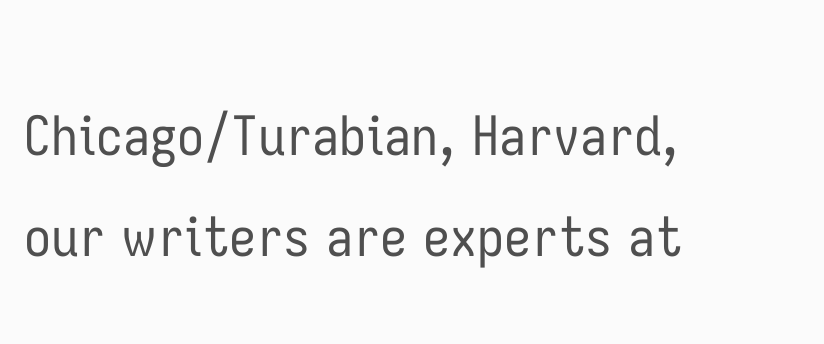Chicago/Turabian, Harvard, our writers are experts at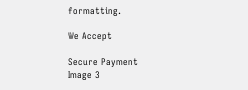formatting.

We Accept

Secure Payment
Image 3